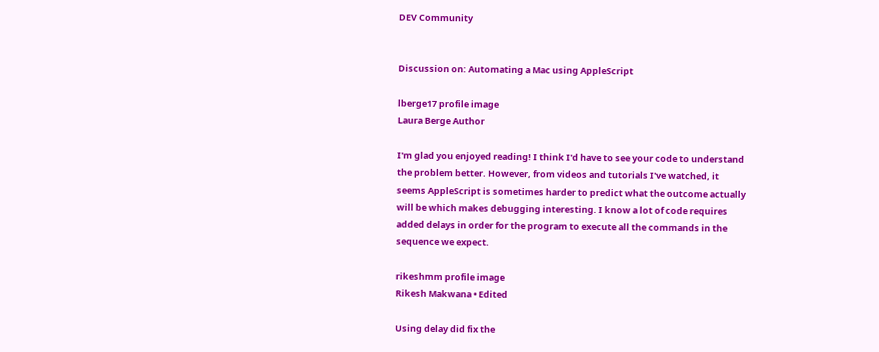DEV Community


Discussion on: Automating a Mac using AppleScript

lberge17 profile image
Laura Berge Author

I'm glad you enjoyed reading! I think I'd have to see your code to understand the problem better. However, from videos and tutorials I've watched, it seems AppleScript is sometimes harder to predict what the outcome actually will be which makes debugging interesting. I know a lot of code requires added delays in order for the program to execute all the commands in the sequence we expect.

rikeshmm profile image
Rikesh Makwana • Edited

Using delay did fix the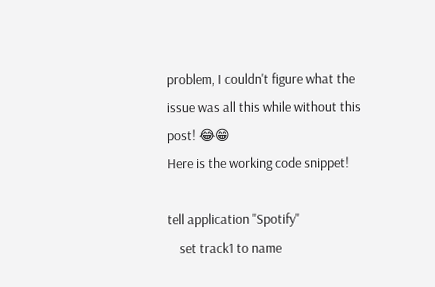problem, I couldn't figure what the issue was all this while without this post! 😂😁
Here is the working code snippet!

tell application "Spotify"
    set track1 to name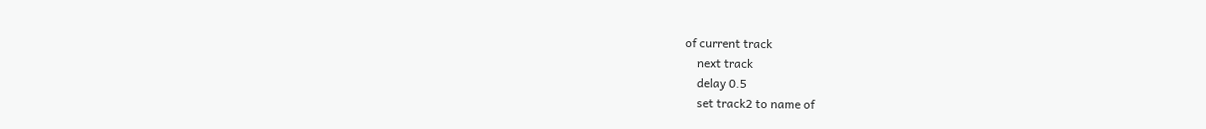of current track
    next track
    delay 0.5
    set track2 to name of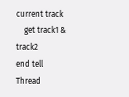current track
    get track1 & track2
end tell
Thread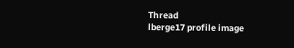Thread
lberge17 profile image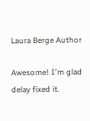Laura Berge Author

Awesome! I'm glad delay fixed it.